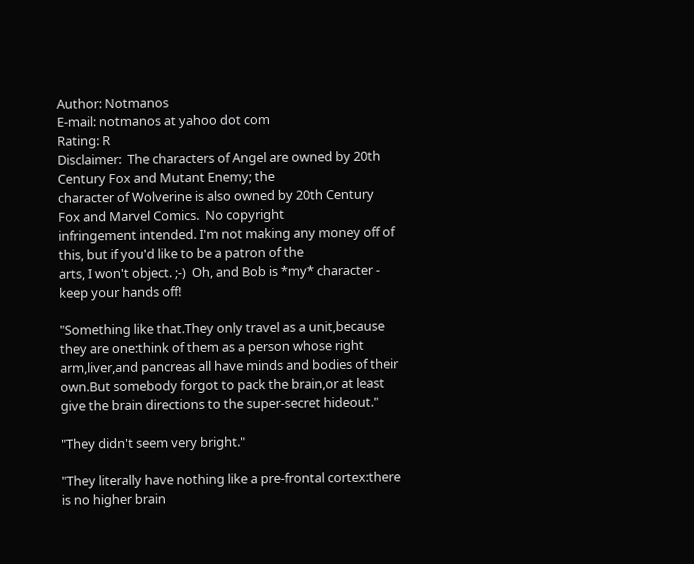Author: Notmanos
E-mail: notmanos at yahoo dot com
Rating: R
Disclaimer:  The characters of Angel are owned by 20th Century Fox and Mutant Enemy; the
character of Wolverine is also owned by 20th Century Fox and Marvel Comics.  No copyright
infringement intended. I'm not making any money off of this, but if you'd like to be a patron of the
arts, I won't object. ;-)  Oh, and Bob is *my* character - keep your hands off!

"Something like that.They only travel as a unit,because they are one:think of them as a person whose right arm,liver,and pancreas all have minds and bodies of their own.But somebody forgot to pack the brain,or at least give the brain directions to the super-secret hideout."

"They didn't seem very bright."

"They literally have nothing like a pre-frontal cortex:there is no higher brain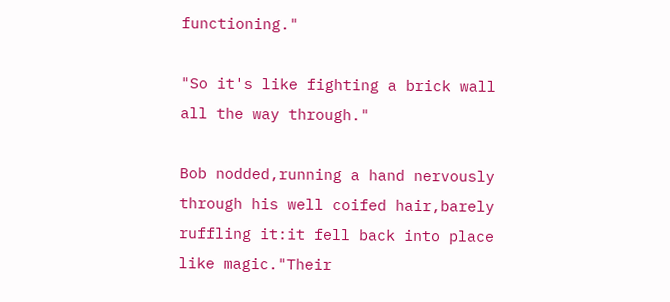functioning."

"So it's like fighting a brick wall all the way through."

Bob nodded,running a hand nervously through his well coifed hair,barely ruffling it:it fell back into place like magic."Their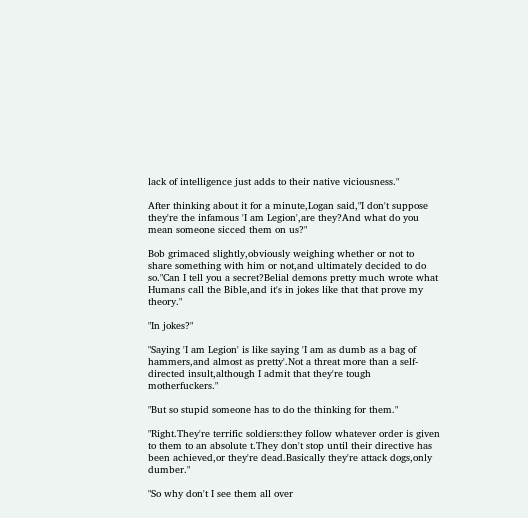lack of intelligence just adds to their native viciousness."

After thinking about it for a minute,Logan said,"I don't suppose they're the infamous 'I am Legion',are they?And what do you mean someone sicced them on us?"

Bob grimaced slightly,obviously weighing whether or not to share something with him or not,and ultimately decided to do so."Can I tell you a secret?Belial demons pretty much wrote what Humans call the Bible,and it's in jokes like that that prove my theory."

"In jokes?"

"Saying 'I am Legion' is like saying 'I am as dumb as a bag of hammers,and almost as pretty'.Not a threat more than a self-directed insult,although I admit that they're tough motherfuckers."

"But so stupid someone has to do the thinking for them."

"Right.They're terrific soldiers:they follow whatever order is given to them to an absolute t.They don't stop until their directive has been achieved,or they're dead.Basically they're attack dogs,only dumber."

"So why don't I see them all over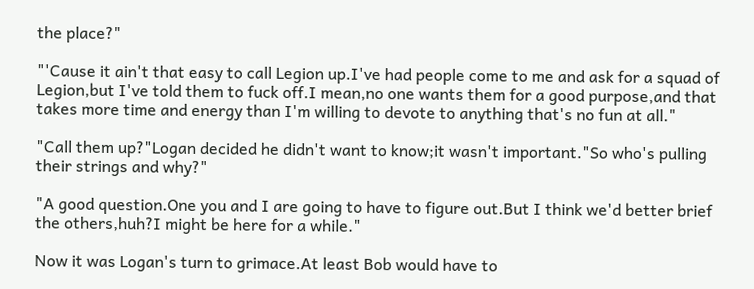the place?"

"'Cause it ain't that easy to call Legion up.I've had people come to me and ask for a squad of  Legion,but I've told them to fuck off.I mean,no one wants them for a good purpose,and that takes more time and energy than I'm willing to devote to anything that's no fun at all."

"Call them up?"Logan decided he didn't want to know;it wasn't important."So who's pulling their strings and why?"

"A good question.One you and I are going to have to figure out.But I think we'd better brief the others,huh?I might be here for a while."

Now it was Logan's turn to grimace.At least Bob would have to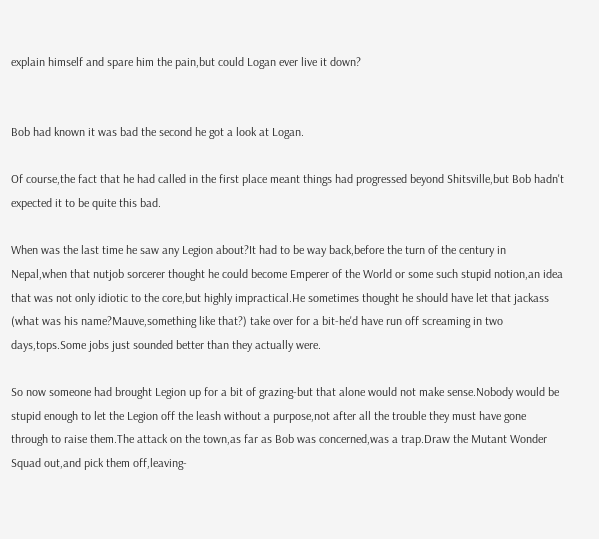explain himself and spare him the pain,but could Logan ever live it down?


Bob had known it was bad the second he got a look at Logan.

Of course,the fact that he had called in the first place meant things had progressed beyond Shitsville,but Bob hadn't expected it to be quite this bad.

When was the last time he saw any Legion about?It had to be way back,before the turn of the century in Nepal,when that nutjob sorcerer thought he could become Emperer of the World or some such stupid notion,an idea that was not only idiotic to the core,but highly impractical.He sometimes thought he should have let that jackass (what was his name?Mauve,something like that?) take over for a bit-he'd have run off screaming in two days,tops.Some jobs just sounded better than they actually were.

So now someone had brought Legion up for a bit of grazing-but that alone would not make sense.Nobody would be stupid enough to let the Legion off the leash without a purpose,not after all the trouble they must have gone through to raise them.The attack on the town,as far as Bob was concerned,was a trap.Draw the Mutant Wonder Squad out,and pick them off,leaving-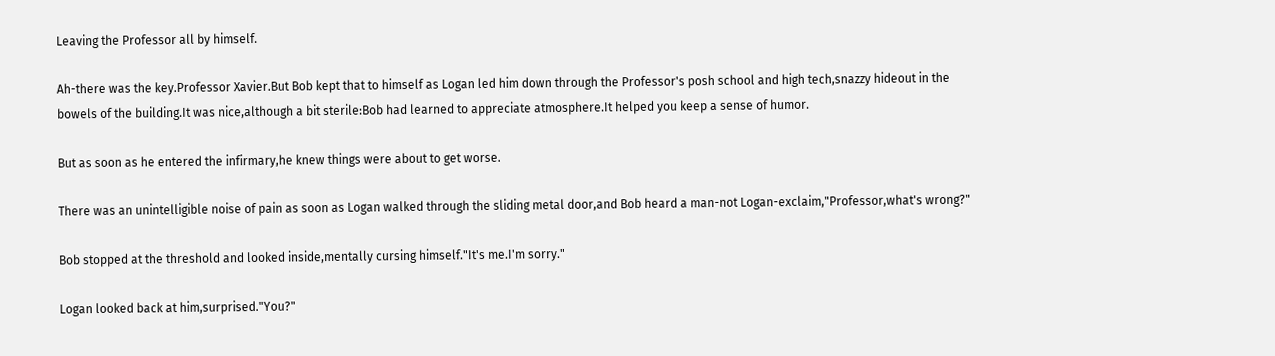Leaving the Professor all by himself.

Ah-there was the key.Professor Xavier.But Bob kept that to himself as Logan led him down through the Professor's posh school and high tech,snazzy hideout in the bowels of the building.It was nice,although a bit sterile:Bob had learned to appreciate atmosphere.It helped you keep a sense of humor.

But as soon as he entered the infirmary,he knew things were about to get worse.

There was an unintelligible noise of pain as soon as Logan walked through the sliding metal door,and Bob heard a man-not Logan-exclaim,"Professor,what's wrong?"

Bob stopped at the threshold and looked inside,mentally cursing himself."It's me.I'm sorry."

Logan looked back at him,surprised."You?"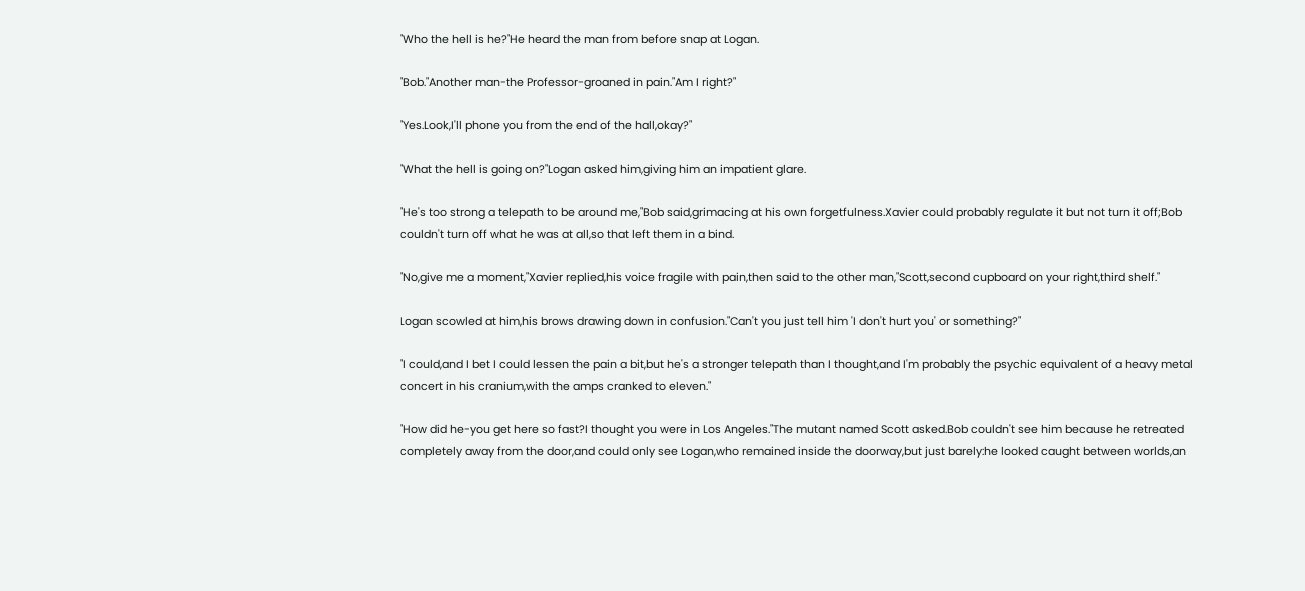"Who the hell is he?"He heard the man from before snap at Logan.

"Bob."Another man-the Professor-groaned in pain."Am I right?"

"Yes.Look,I'll phone you from the end of the hall,okay?"

"What the hell is going on?"Logan asked him,giving him an impatient glare.

"He's too strong a telepath to be around me,"Bob said,grimacing at his own forgetfulness.Xavier could probably regulate it but not turn it off;Bob couldn't turn off what he was at all,so that left them in a bind.

"No,give me a moment,"Xavier replied,his voice fragile with pain,then said to the other man,"Scott,second cupboard on your right,third shelf."

Logan scowled at him,his brows drawing down in confusion."Can't you just tell him 'I don't hurt you' or something?"

"I could,and I bet I could lessen the pain a bit,but he's a stronger telepath than I thought,and I'm probably the psychic equivalent of a heavy metal concert in his cranium,with the amps cranked to eleven."

"How did he-you get here so fast?I thought you were in Los Angeles."The mutant named Scott asked.Bob couldn't see him because he retreated completely away from the door,and could only see Logan,who remained inside the doorway,but just barely:he looked caught between worlds,an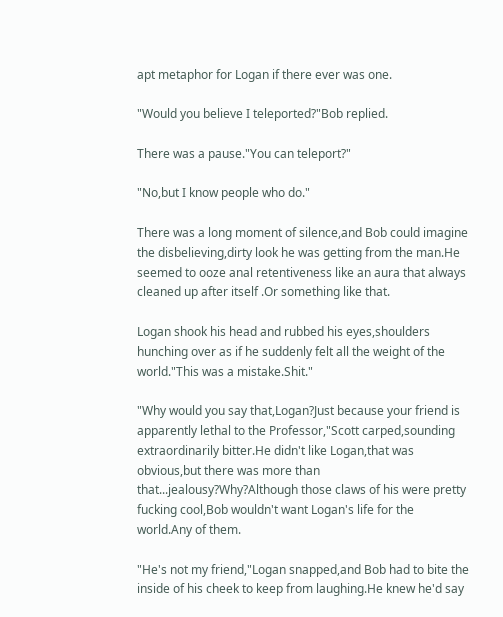apt metaphor for Logan if there ever was one.

"Would you believe I teleported?"Bob replied.

There was a pause."You can teleport?"

"No,but I know people who do."

There was a long moment of silence,and Bob could imagine the disbelieving,dirty look he was getting from the man.He seemed to ooze anal retentiveness like an aura that always cleaned up after itself .Or something like that.

Logan shook his head and rubbed his eyes,shoulders hunching over as if he suddenly felt all the weight of the world."This was a mistake.Shit."

"Why would you say that,Logan?Just because your friend is apparently lethal to the Professor,"Scott carped,sounding extraordinarily bitter.He didn't like Logan,that was obvious,but there was more than that...jealousy?Why?Although those claws of his were pretty fucking cool,Bob wouldn't want Logan's life for the world.Any of them.

"He's not my friend,"Logan snapped,and Bob had to bite the inside of his cheek to keep from laughing.He knew he'd say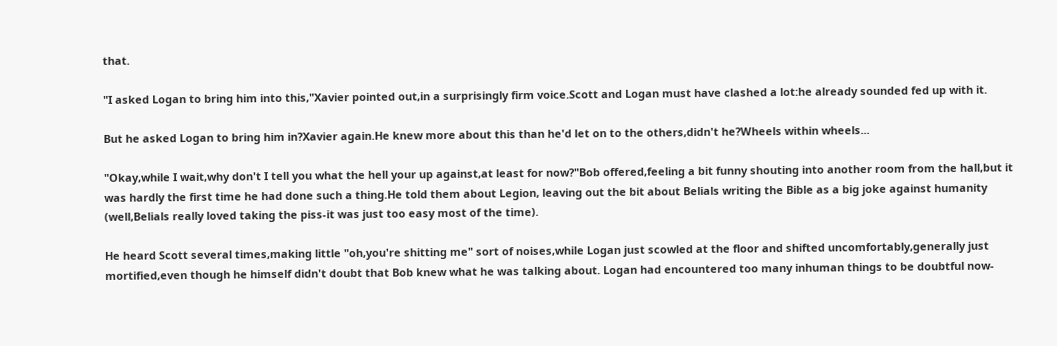that.

"I asked Logan to bring him into this,"Xavier pointed out,in a surprisingly firm voice.Scott and Logan must have clashed a lot:he already sounded fed up with it.

But he asked Logan to bring him in?Xavier again.He knew more about this than he'd let on to the others,didn't he?Wheels within wheels...

"Okay,while I wait,why don't I tell you what the hell your up against,at least for now?"Bob offered,feeling a bit funny shouting into another room from the hall,but it was hardly the first time he had done such a thing.He told them about Legion, leaving out the bit about Belials writing the Bible as a big joke against humanity (well,Belials really loved taking the piss-it was just too easy most of the time).

He heard Scott several times,making little "oh,you're shitting me" sort of noises,while Logan just scowled at the floor and shifted uncomfortably,generally just mortified,even though he himself didn't doubt that Bob knew what he was talking about. Logan had encountered too many inhuman things to be doubtful now-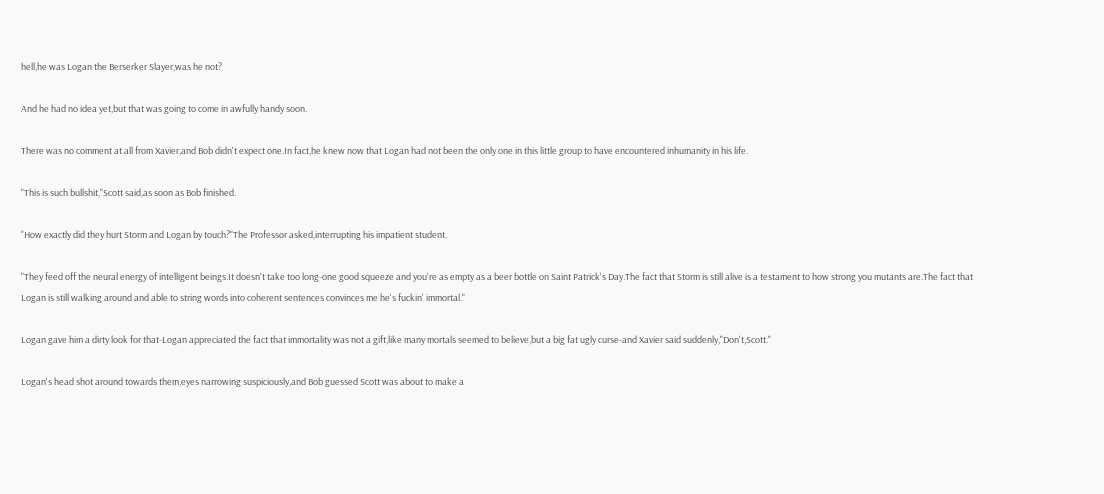hell,he was Logan the Berserker Slayer,was he not?

And he had no idea yet,but that was going to come in awfully handy soon.

There was no comment at all from Xavier,and Bob didn't expect one.In fact,he knew now that Logan had not been the only one in this little group to have encountered inhumanity in his life.

"This is such bullshit,"Scott said,as soon as Bob finished.

"How exactly did they hurt Storm and Logan by touch?"The Professor asked,interrupting his impatient student.

"They feed off the neural energy of intelligent beings.It doesn't take too long-one good squeeze and you're as empty as a beer bottle on Saint Patrick's Day.The fact that Storm is still alive is a testament to how strong you mutants are.The fact that Logan is still walking around and able to string words into coherent sentences convinces me he's fuckin' immortal."

Logan gave him a dirty look for that-Logan appreciated the fact that immortality was not a gift,like many mortals seemed to believe,but a big fat ugly curse-and Xavier said suddenly,"Don't,Scott."

Logan's head shot around towards them,eyes narrowing suspiciously,and Bob guessed Scott was about to make a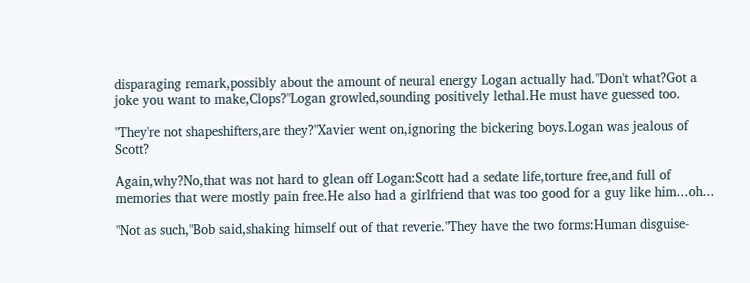disparaging remark,possibly about the amount of neural energy Logan actually had."Don't what?Got a joke you want to make,Clops?"Logan growled,sounding positively lethal.He must have guessed too.

"They're not shapeshifters,are they?"Xavier went on,ignoring the bickering boys.Logan was jealous of Scott?

Again,why?No,that was not hard to glean off Logan:Scott had a sedate life,torture free,and full of memories that were mostly pain free.He also had a girlfriend that was too good for a guy like him...oh...

"Not as such,"Bob said,shaking himself out of that reverie."They have the two forms:Human disguise-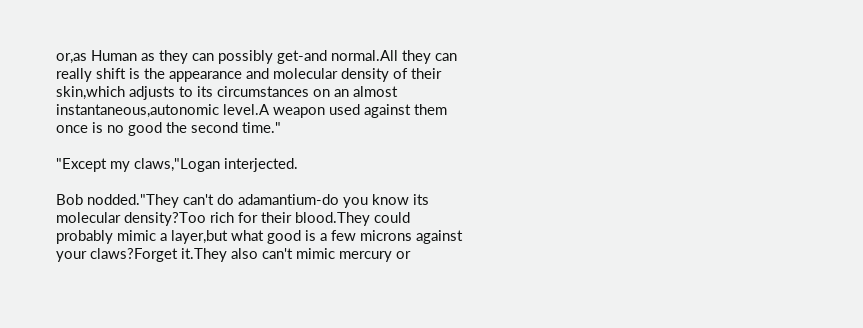or,as Human as they can possibly get-and normal.All they can really shift is the appearance and molecular density of their skin,which adjusts to its circumstances on an almost instantaneous,autonomic level.A weapon used against them once is no good the second time."

"Except my claws,"Logan interjected.

Bob nodded."They can't do adamantium-do you know its molecular density?Too rich for their blood.They could probably mimic a layer,but what good is a few microns against your claws?Forget it.They also can't mimic mercury or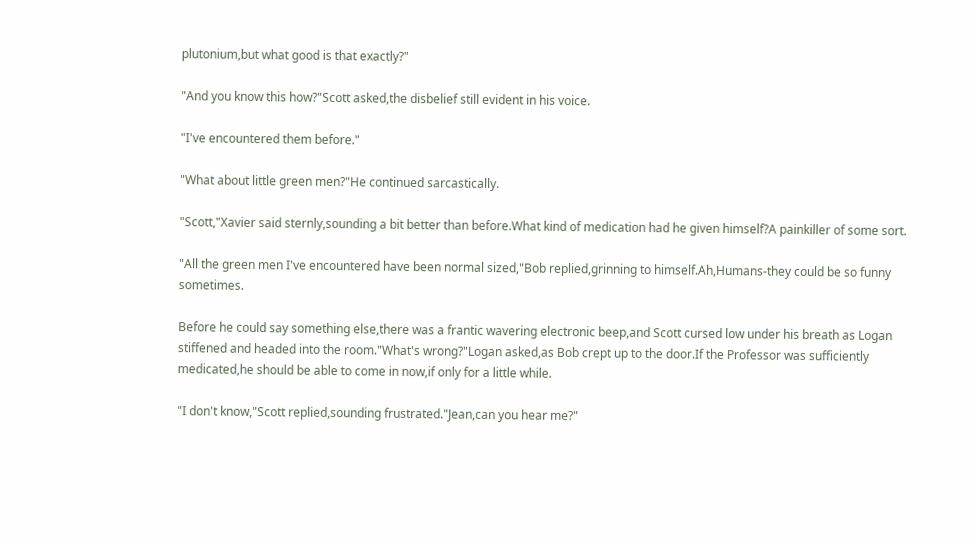plutonium,but what good is that exactly?"

"And you know this how?"Scott asked,the disbelief still evident in his voice.

"I've encountered them before."

"What about little green men?"He continued sarcastically.

"Scott,"Xavier said sternly,sounding a bit better than before.What kind of medication had he given himself?A painkiller of some sort.

"All the green men I've encountered have been normal sized,"Bob replied,grinning to himself.Ah,Humans-they could be so funny sometimes.

Before he could say something else,there was a frantic wavering electronic beep,and Scott cursed low under his breath as Logan stiffened and headed into the room."What's wrong?"Logan asked,as Bob crept up to the door.If the Professor was sufficiently medicated,he should be able to come in now,if only for a little while.

"I don't know,"Scott replied,sounding frustrated."Jean,can you hear me?"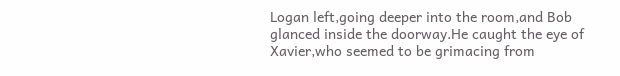Logan left,going deeper into the room,and Bob glanced inside the doorway.He caught the eye of Xavier,who seemed to be grimacing from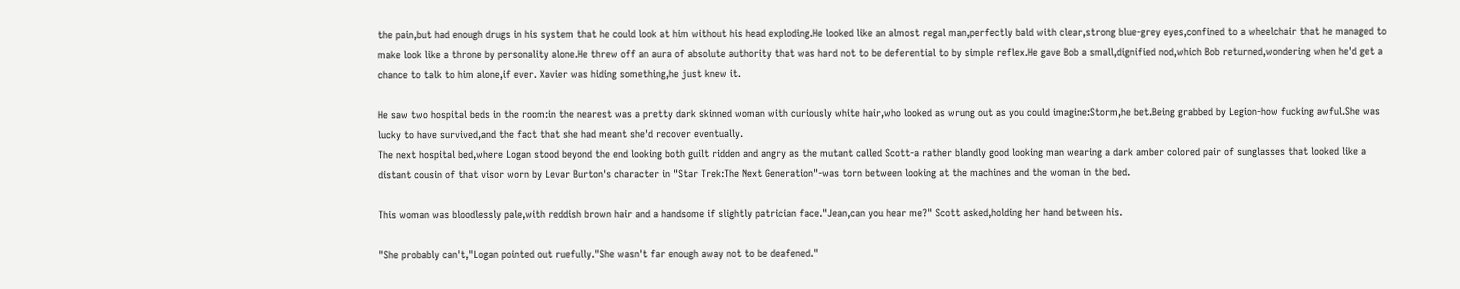the pain,but had enough drugs in his system that he could look at him without his head exploding.He looked like an almost regal man,perfectly bald with clear,strong blue-grey eyes,confined to a wheelchair that he managed to make look like a throne by personality alone.He threw off an aura of absolute authority that was hard not to be deferential to by simple reflex.He gave Bob a small,dignified nod,which Bob returned,wondering when he'd get a chance to talk to him alone,if ever. Xavier was hiding something,he just knew it.

He saw two hospital beds in the room:in the nearest was a pretty dark skinned woman with curiously white hair,who looked as wrung out as you could imagine:Storm,he bet.Being grabbed by Legion-how fucking awful.She was lucky to have survived,and the fact that she had meant she'd recover eventually.
The next hospital bed,where Logan stood beyond the end looking both guilt ridden and angry as the mutant called Scott-a rather blandly good looking man wearing a dark amber colored pair of sunglasses that looked like a distant cousin of that visor worn by Levar Burton's character in "Star Trek:The Next Generation"-was torn between looking at the machines and the woman in the bed.

This woman was bloodlessly pale,with reddish brown hair and a handsome if slightly patrician face."Jean,can you hear me?" Scott asked,holding her hand between his.

"She probably can't,"Logan pointed out ruefully."She wasn't far enough away not to be deafened."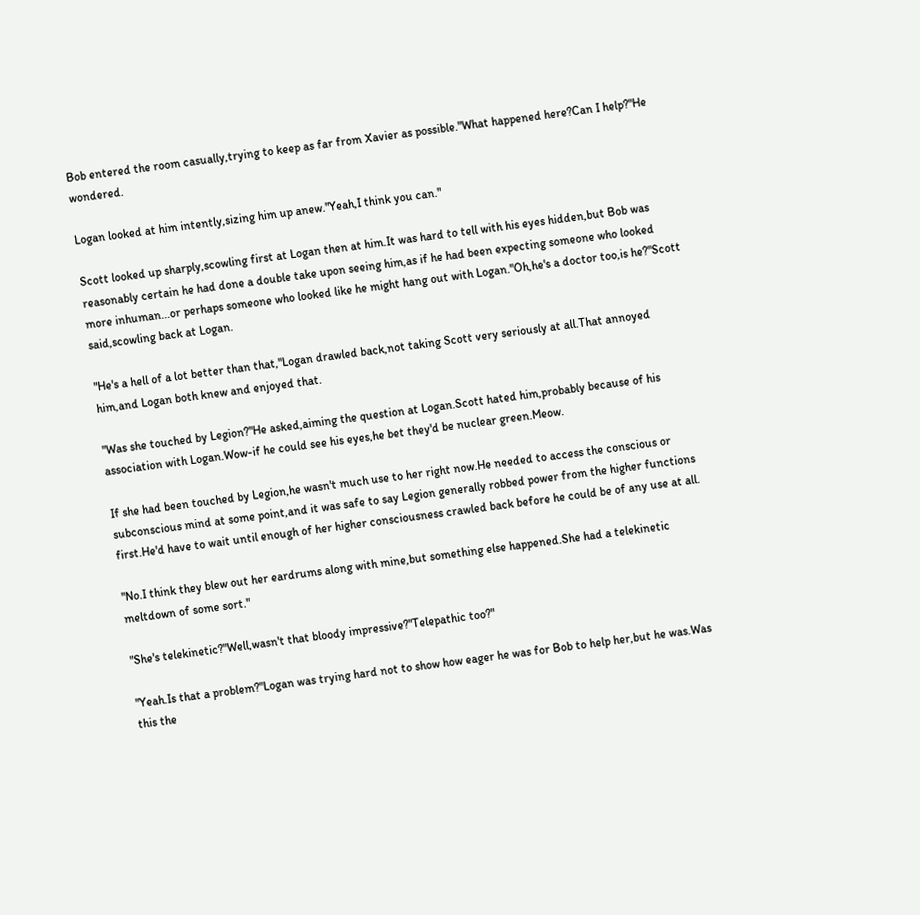Bob entered the room casually,trying to keep as far from Xavier as possible."What happened here?Can I help?"He wondered.

Logan looked at him intently,sizing him up anew."Yeah,I think you can."

Scott looked up sharply,scowling first at Logan then at him.It was hard to tell with his eyes hidden,but Bob was reasonably certain he had done a double take upon seeing him,as if he had been expecting someone who looked more inhuman...or perhaps someone who looked like he might hang out with Logan."Oh,he's a doctor too,is he?"Scott said,scowling back at Logan.

"He's a hell of a lot better than that,"Logan drawled back,not taking Scott very seriously at all.That annoyed him,and Logan both knew and enjoyed that.

"Was she touched by Legion?"He asked,aiming the question at Logan.Scott hated him,probably because of his association with Logan.Wow-if he could see his eyes,he bet they'd be nuclear green.Meow.

If she had been touched by Legion,he wasn't much use to her right now.He needed to access the conscious or subconscious mind at some point,and it was safe to say Legion generally robbed power from the higher functions first.He'd have to wait until enough of her higher consciousness crawled back before he could be of any use at all.

"No.I think they blew out her eardrums along with mine,but something else happened.She had a telekinetic meltdown of some sort."

"She's telekinetic?"Well,wasn't that bloody impressive?"Telepathic too?"

"Yeah.Is that a problem?"Logan was trying hard not to show how eager he was for Bob to help her,but he was.Was this the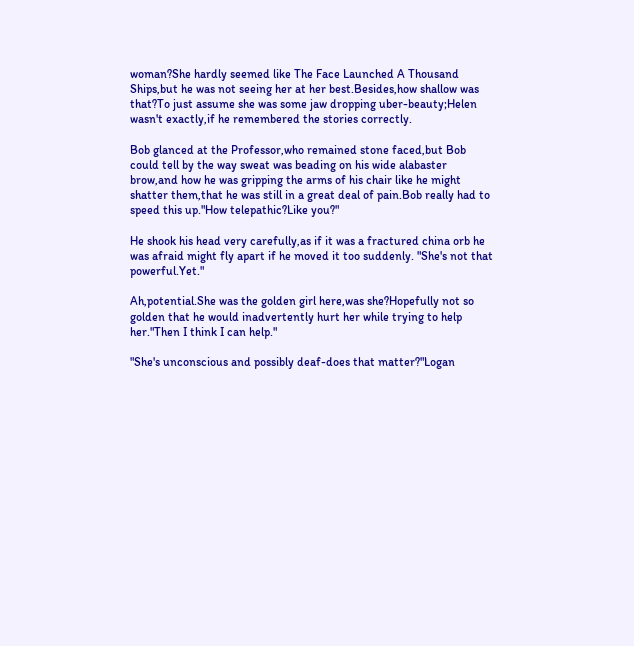woman?She hardly seemed like The Face Launched A Thousand Ships,but he was not seeing her at her best.Besides,how shallow was that?To just assume she was some jaw dropping uber-beauty;Helen wasn't exactly,if he remembered the stories correctly.

Bob glanced at the Professor,who remained stone faced,but Bob could tell by the way sweat was beading on his wide alabaster brow,and how he was gripping the arms of his chair like he might shatter them,that he was still in a great deal of pain.Bob really had to speed this up."How telepathic?Like you?"

He shook his head very carefully,as if it was a fractured china orb he was afraid might fly apart if he moved it too suddenly. "She's not that powerful.Yet."

Ah,potential.She was the golden girl here,was she?Hopefully not so golden that he would inadvertently hurt her while trying to help her."Then I think I can help."

"She's unconscious and possibly deaf-does that matter?"Logan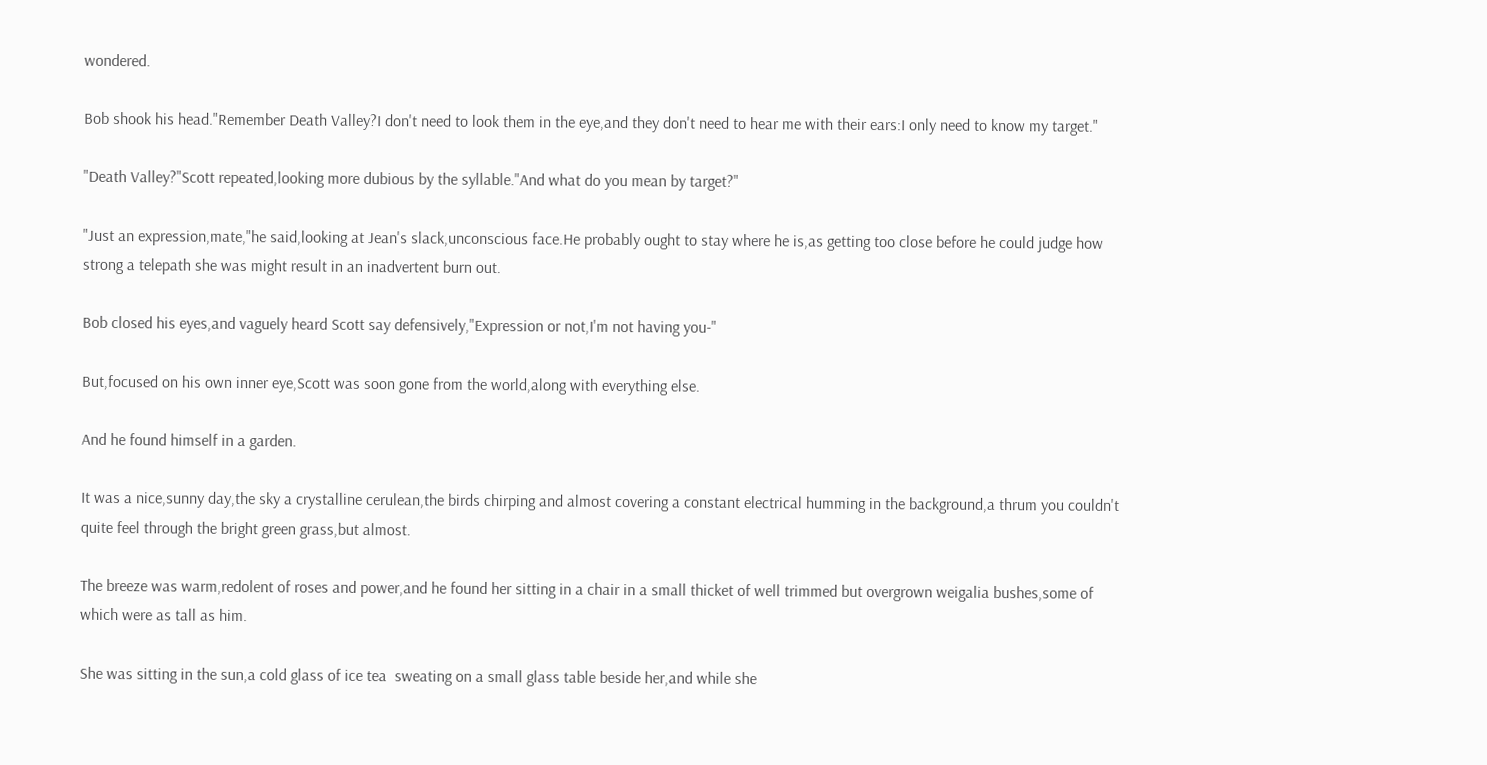wondered.

Bob shook his head."Remember Death Valley?I don't need to look them in the eye,and they don't need to hear me with their ears:I only need to know my target."

"Death Valley?"Scott repeated,looking more dubious by the syllable."And what do you mean by target?"

"Just an expression,mate,"he said,looking at Jean's slack,unconscious face.He probably ought to stay where he is,as getting too close before he could judge how strong a telepath she was might result in an inadvertent burn out.

Bob closed his eyes,and vaguely heard Scott say defensively,"Expression or not,I'm not having you-"

But,focused on his own inner eye,Scott was soon gone from the world,along with everything else.

And he found himself in a garden.

It was a nice,sunny day,the sky a crystalline cerulean,the birds chirping and almost covering a constant electrical humming in the background,a thrum you couldn't quite feel through the bright green grass,but almost.

The breeze was warm,redolent of roses and power,and he found her sitting in a chair in a small thicket of well trimmed but overgrown weigalia bushes,some of which were as tall as him.

She was sitting in the sun,a cold glass of ice tea  sweating on a small glass table beside her,and while she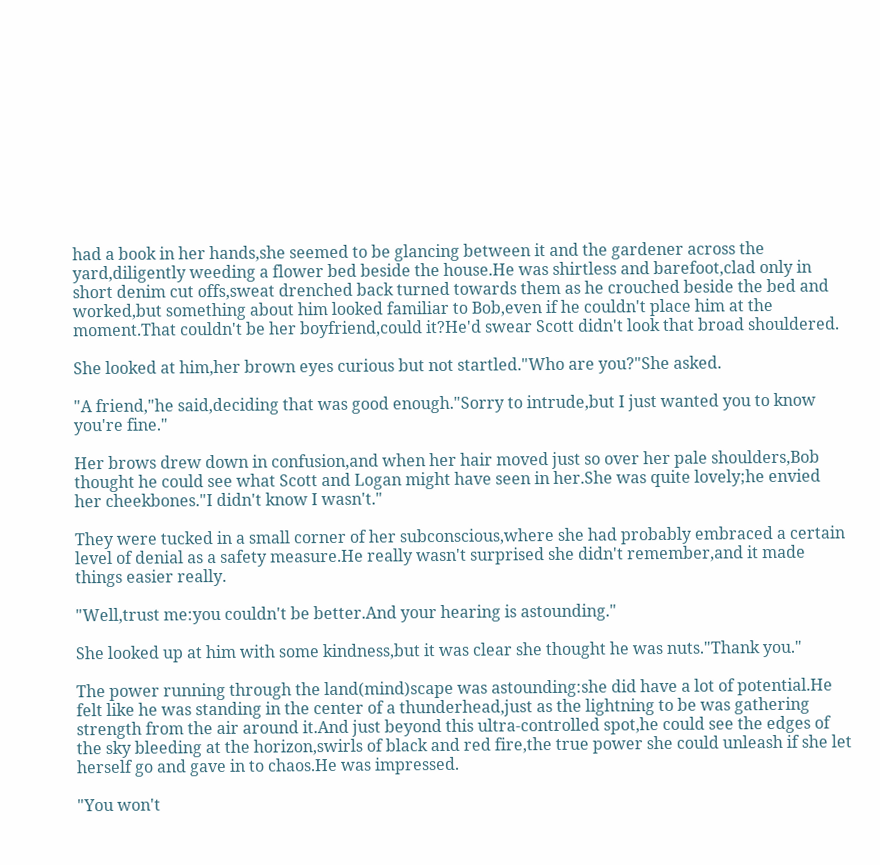had a book in her hands,she seemed to be glancing between it and the gardener across the yard,diligently weeding a flower bed beside the house.He was shirtless and barefoot,clad only in short denim cut offs,sweat drenched back turned towards them as he crouched beside the bed and worked,but something about him looked familiar to Bob,even if he couldn't place him at the moment.That couldn't be her boyfriend,could it?He'd swear Scott didn't look that broad shouldered.

She looked at him,her brown eyes curious but not startled."Who are you?"She asked.

"A friend,"he said,deciding that was good enough."Sorry to intrude,but I just wanted you to know you're fine."

Her brows drew down in confusion,and when her hair moved just so over her pale shoulders,Bob thought he could see what Scott and Logan might have seen in her.She was quite lovely;he envied her cheekbones."I didn't know I wasn't."

They were tucked in a small corner of her subconscious,where she had probably embraced a certain level of denial as a safety measure.He really wasn't surprised she didn't remember,and it made things easier really.

"Well,trust me:you couldn't be better.And your hearing is astounding."

She looked up at him with some kindness,but it was clear she thought he was nuts."Thank you."

The power running through the land(mind)scape was astounding:she did have a lot of potential.He felt like he was standing in the center of a thunderhead,just as the lightning to be was gathering strength from the air around it.And just beyond this ultra-controlled spot,he could see the edges of the sky bleeding at the horizon,swirls of black and red fire,the true power she could unleash if she let herself go and gave in to chaos.He was impressed.

"You won't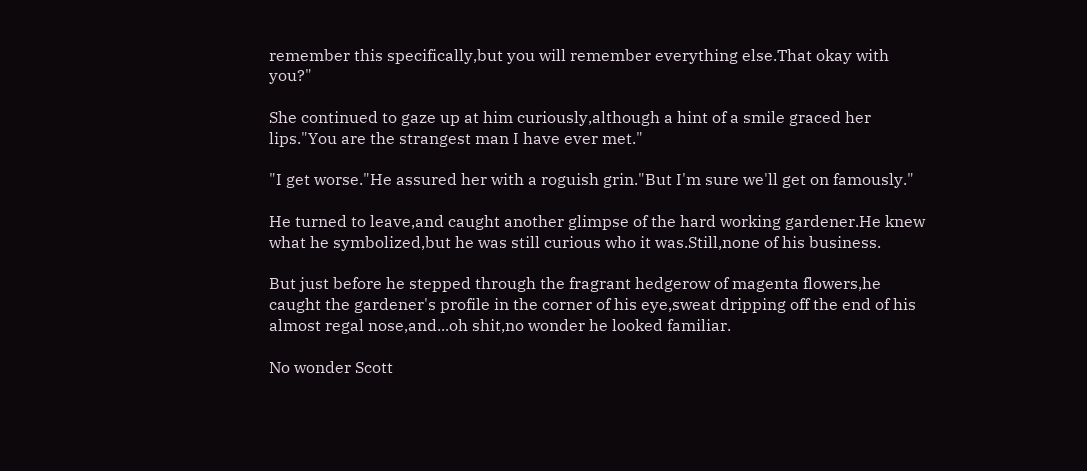remember this specifically,but you will remember everything else.That okay with you?"

She continued to gaze up at him curiously,although a hint of a smile graced her lips."You are the strangest man I have ever met."

"I get worse."He assured her with a roguish grin."But I'm sure we'll get on famously."

He turned to leave,and caught another glimpse of the hard working gardener.He knew what he symbolized,but he was still curious who it was.Still,none of his business.

But just before he stepped through the fragrant hedgerow of magenta flowers,he caught the gardener's profile in the corner of his eye,sweat dripping off the end of his almost regal nose,and...oh shit,no wonder he looked familiar.

No wonder Scott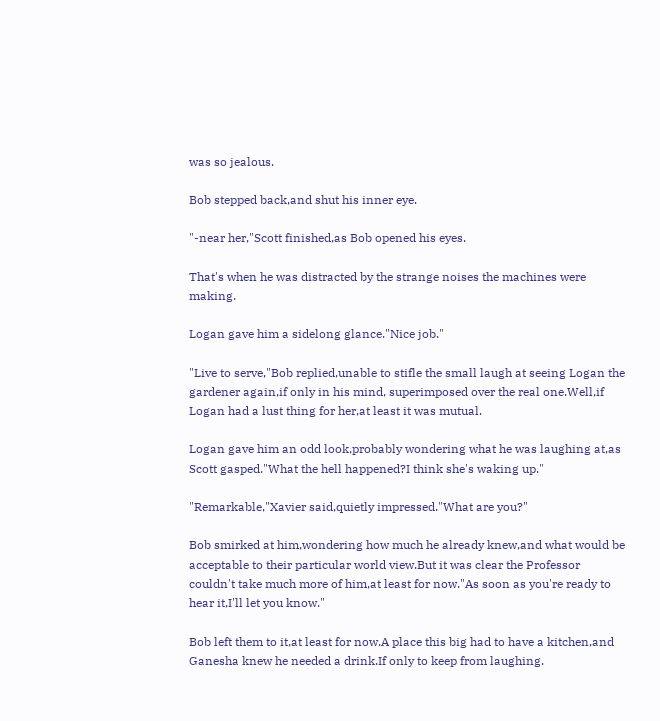was so jealous.

Bob stepped back,and shut his inner eye.

"-near her,"Scott finished,as Bob opened his eyes.

That's when he was distracted by the strange noises the machines were making.

Logan gave him a sidelong glance."Nice job."

"Live to serve,"Bob replied,unable to stifle the small laugh at seeing Logan the gardener again,if only in his mind, superimposed over the real one.Well,if Logan had a lust thing for her,at least it was mutual.

Logan gave him an odd look,probably wondering what he was laughing at,as Scott gasped."What the hell happened?I think she's waking up."

"Remarkable,"Xavier said,quietly impressed."What are you?"

Bob smirked at him,wondering how much he already knew,and what would be acceptable to their particular world view.But it was clear the Professor couldn't take much more of him,at least for now."As soon as you're ready to hear it,I'll let you know."

Bob left them to it,at least for now.A place this big had to have a kitchen,and Ganesha knew he needed a drink.If only to keep from laughing.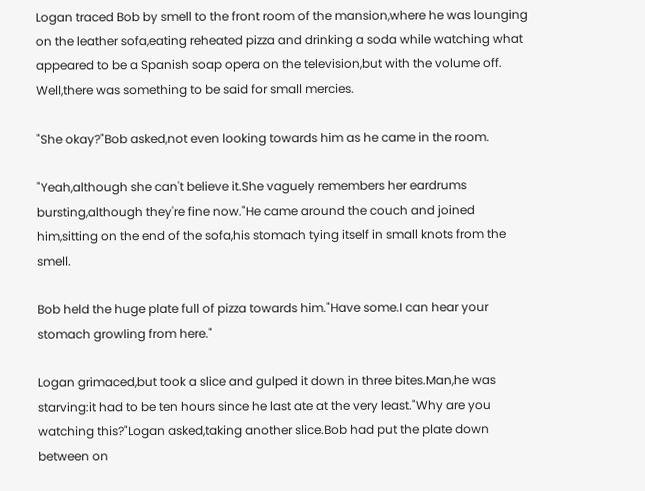Logan traced Bob by smell to the front room of the mansion,where he was lounging on the leather sofa,eating reheated pizza and drinking a soda while watching what appeared to be a Spanish soap opera on the television,but with the volume off. Well,there was something to be said for small mercies.

"She okay?"Bob asked,not even looking towards him as he came in the room.

"Yeah,although she can't believe it.She vaguely remembers her eardrums bursting,although they're fine now."He came around the couch and joined him,sitting on the end of the sofa,his stomach tying itself in small knots from the smell.

Bob held the huge plate full of pizza towards him."Have some.I can hear your stomach growling from here."

Logan grimaced,but took a slice and gulped it down in three bites.Man,he was starving:it had to be ten hours since he last ate at the very least."Why are you watching this?"Logan asked,taking another slice.Bob had put the plate down between on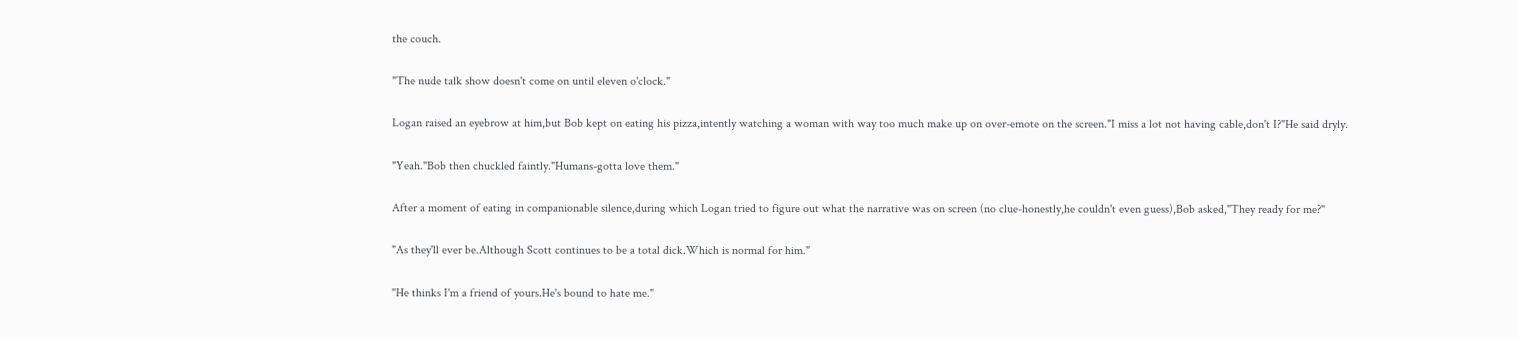the couch.

"The nude talk show doesn't come on until eleven o'clock."

Logan raised an eyebrow at him,but Bob kept on eating his pizza,intently watching a woman with way too much make up on over-emote on the screen."I miss a lot not having cable,don't I?"He said dryly.

"Yeah."Bob then chuckled faintly."Humans-gotta love them."

After a moment of eating in companionable silence,during which Logan tried to figure out what the narrative was on screen (no clue-honestly,he couldn't even guess),Bob asked,"They ready for me?"

"As they'll ever be.Although Scott continues to be a total dick.Which is normal for him."

"He thinks I'm a friend of yours.He's bound to hate me."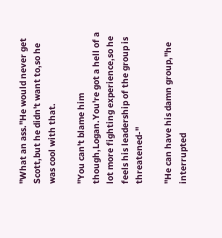"What an ass."He would never get Scott,but he didn't want to,so he was cool with that.

"You can't blame him though,Logan.You're got a hell of a lot more fighting experience,so he feels his leadership of the group is threatened-"

"He can have his damn group,"he interrupted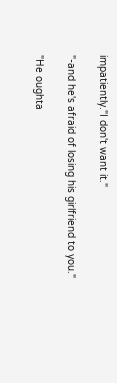impatiently."I don't want it."

"-and he's afraid of losing his girlfriend to you."

"He oughta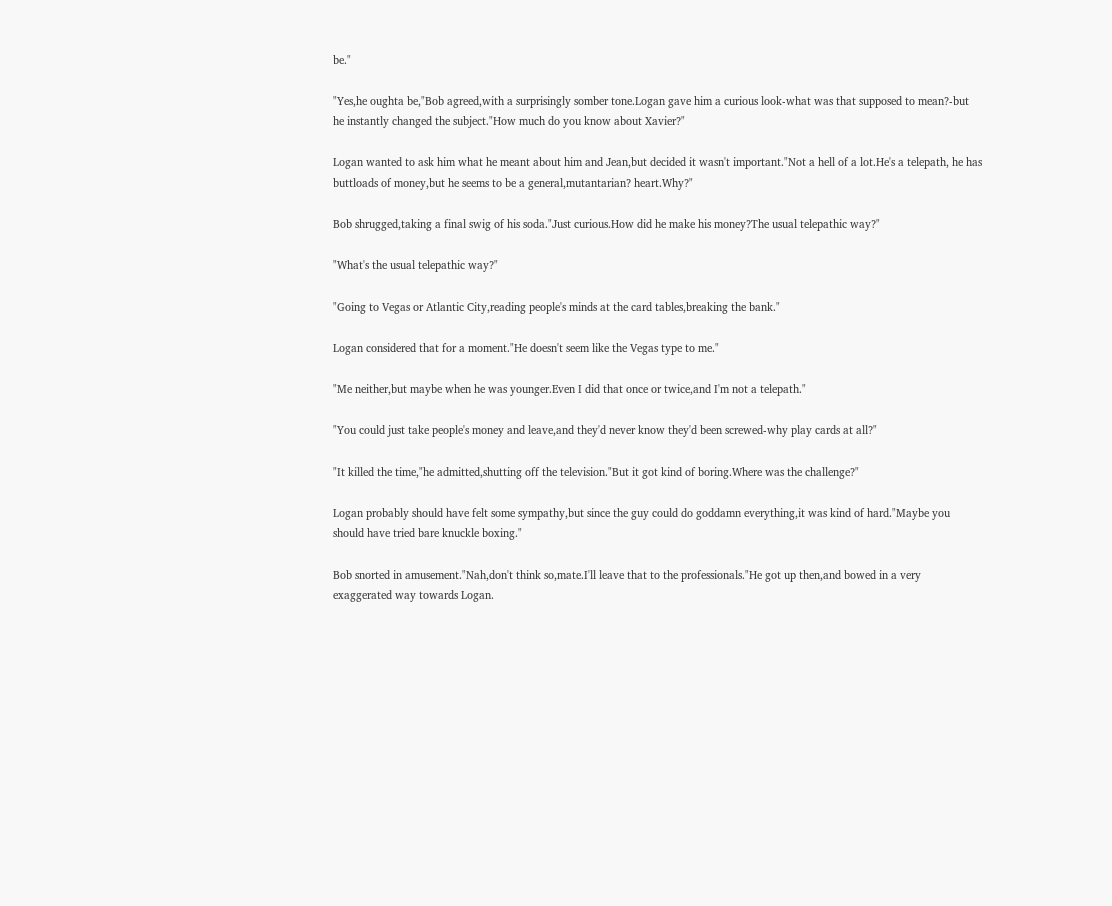be."

"Yes,he oughta be,"Bob agreed,with a surprisingly somber tone.Logan gave him a curious look-what was that supposed to mean?-but he instantly changed the subject."How much do you know about Xavier?"

Logan wanted to ask him what he meant about him and Jean,but decided it wasn't important."Not a hell of a lot.He's a telepath, he has buttloads of money,but he seems to be a general,mutantarian? heart.Why?"

Bob shrugged,taking a final swig of his soda."Just curious.How did he make his money?The usual telepathic way?"

"What's the usual telepathic way?"

"Going to Vegas or Atlantic City,reading people's minds at the card tables,breaking the bank."

Logan considered that for a moment."He doesn't seem like the Vegas type to me."

"Me neither,but maybe when he was younger.Even I did that once or twice,and I'm not a telepath."

"You could just take people's money and leave,and they'd never know they'd been screwed-why play cards at all?"

"It killed the time,"he admitted,shutting off the television."But it got kind of boring.Where was the challenge?"

Logan probably should have felt some sympathy,but since the guy could do goddamn everything,it was kind of hard."Maybe you should have tried bare knuckle boxing."

Bob snorted in amusement."Nah,don't think so,mate.I'll leave that to the professionals."He got up then,and bowed in a very exaggerated way towards Logan.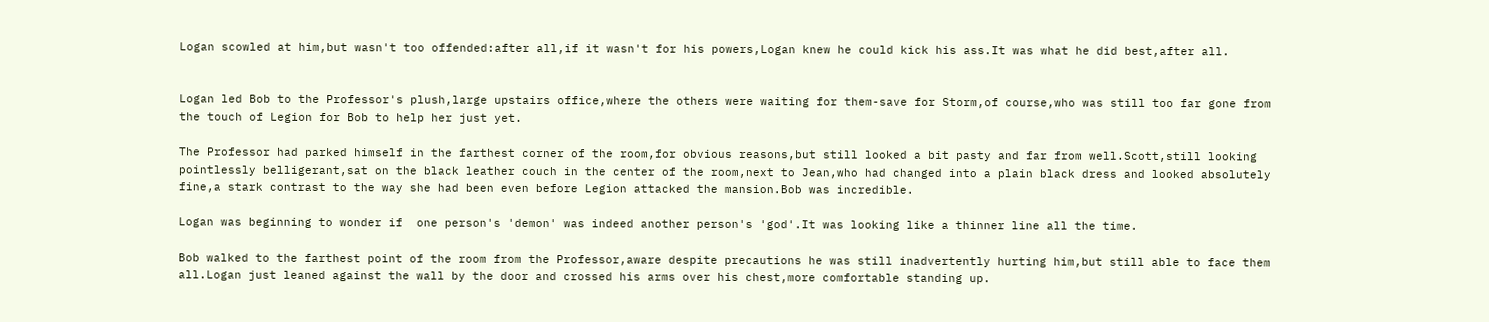Logan scowled at him,but wasn't too offended:after all,if it wasn't for his powers,Logan knew he could kick his ass.It was what he did best,after all.


Logan led Bob to the Professor's plush,large upstairs office,where the others were waiting for them-save for Storm,of course,who was still too far gone from the touch of Legion for Bob to help her just yet.

The Professor had parked himself in the farthest corner of the room,for obvious reasons,but still looked a bit pasty and far from well.Scott,still looking pointlessly belligerant,sat on the black leather couch in the center of the room,next to Jean,who had changed into a plain black dress and looked absolutely fine,a stark contrast to the way she had been even before Legion attacked the mansion.Bob was incredible.

Logan was beginning to wonder if  one person's 'demon' was indeed another person's 'god'.It was looking like a thinner line all the time.

Bob walked to the farthest point of the room from the Professor,aware despite precautions he was still inadvertently hurting him,but still able to face them all.Logan just leaned against the wall by the door and crossed his arms over his chest,more comfortable standing up.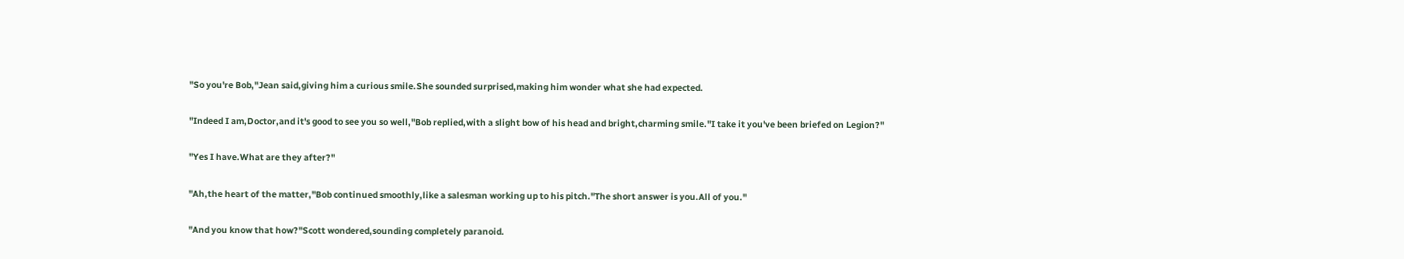"So you're Bob,"Jean said,giving him a curious smile.She sounded surprised,making him wonder what she had expected.

"Indeed I am,Doctor,and it's good to see you so well,"Bob replied,with a slight bow of his head and bright,charming smile."I take it you've been briefed on Legion?"

"Yes I have.What are they after?"

"Ah,the heart of the matter,"Bob continued smoothly,like a salesman working up to his pitch."The short answer is you.All of you."

"And you know that how?"Scott wondered,sounding completely paranoid.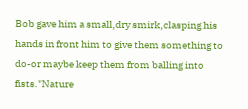Bob gave him a small,dry smirk,clasping his hands in front him to give them something to do-or maybe keep them from balling into fists."Nature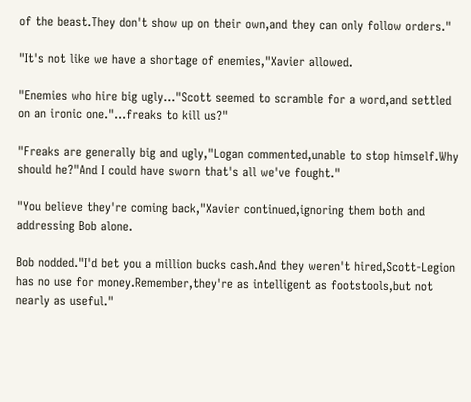of the beast.They don't show up on their own,and they can only follow orders."

"It's not like we have a shortage of enemies,"Xavier allowed.

"Enemies who hire big ugly..."Scott seemed to scramble for a word,and settled on an ironic one."...freaks to kill us?"

"Freaks are generally big and ugly,"Logan commented,unable to stop himself.Why should he?"And I could have sworn that's all we've fought."

"You believe they're coming back,"Xavier continued,ignoring them both and addressing Bob alone.

Bob nodded."I'd bet you a million bucks cash.And they weren't hired,Scott-Legion has no use for money.Remember,they're as intelligent as footstools,but not nearly as useful."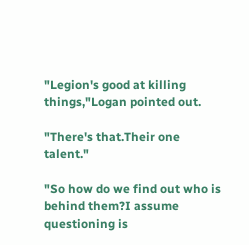"Legion's good at killing things,"Logan pointed out.

"There's that.Their one talent."

"So how do we find out who is behind them?I assume questioning is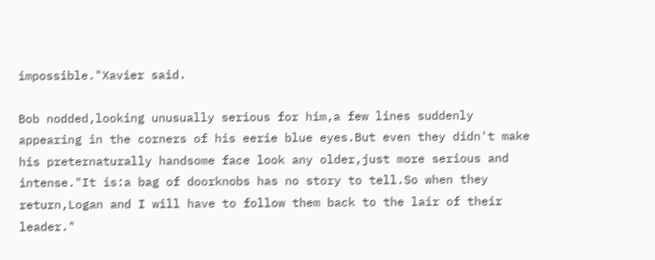impossible."Xavier said.

Bob nodded,looking unusually serious for him,a few lines suddenly appearing in the corners of his eerie blue eyes.But even they didn't make his preternaturally handsome face look any older,just more serious and intense."It is:a bag of doorknobs has no story to tell.So when they return,Logan and I will have to follow them back to the lair of their leader."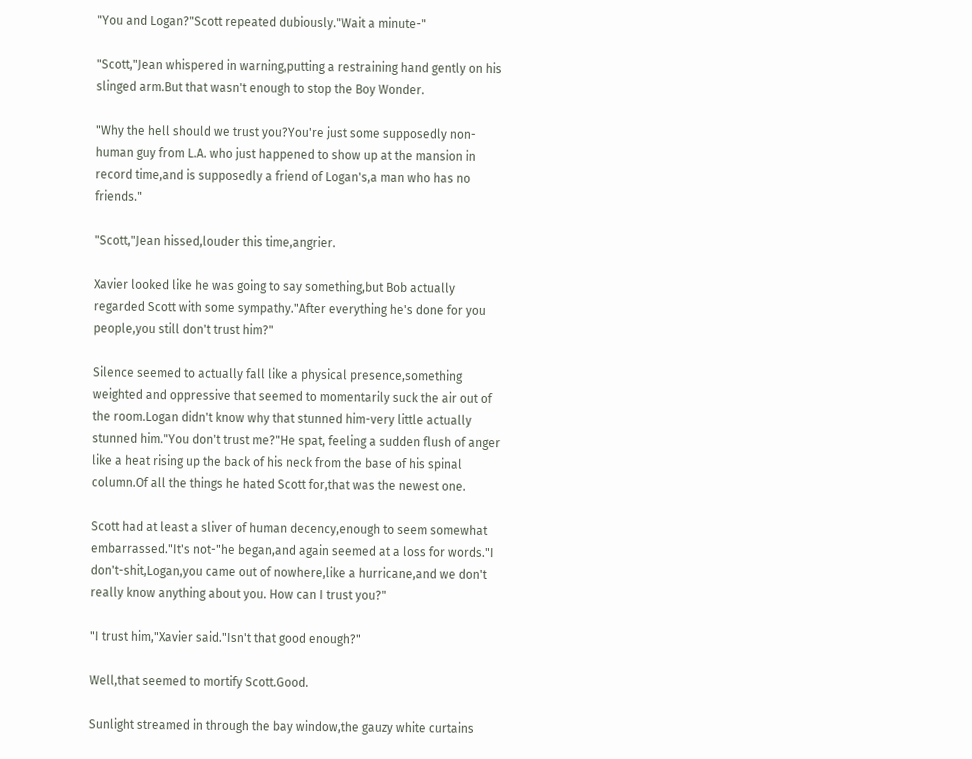"You and Logan?"Scott repeated dubiously."Wait a minute-"

"Scott,"Jean whispered in warning,putting a restraining hand gently on his slinged arm.But that wasn't enough to stop the Boy Wonder.

"Why the hell should we trust you?You're just some supposedly non-human guy from L.A. who just happened to show up at the mansion in record time,and is supposedly a friend of Logan's,a man who has no friends."

"Scott,"Jean hissed,louder this time,angrier.

Xavier looked like he was going to say something,but Bob actually regarded Scott with some sympathy."After everything he's done for you people,you still don't trust him?"

Silence seemed to actually fall like a physical presence,something weighted and oppressive that seemed to momentarily suck the air out of the room.Logan didn't know why that stunned him-very little actually stunned him."You don't trust me?"He spat, feeling a sudden flush of anger like a heat rising up the back of his neck from the base of his spinal column.Of all the things he hated Scott for,that was the newest one.

Scott had at least a sliver of human decency,enough to seem somewhat embarrassed."It's not-"he began,and again seemed at a loss for words."I don't-shit,Logan,you came out of nowhere,like a hurricane,and we don't really know anything about you. How can I trust you?"

"I trust him,"Xavier said."Isn't that good enough?"

Well,that seemed to mortify Scott.Good.

Sunlight streamed in through the bay window,the gauzy white curtains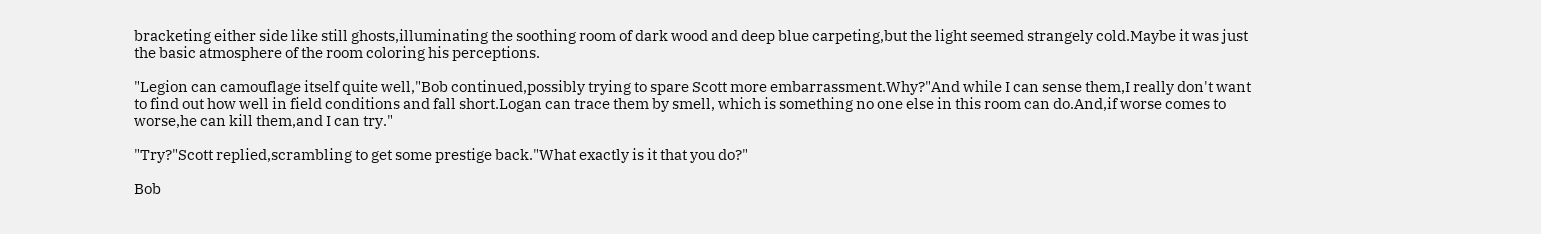bracketing either side like still ghosts,illuminating the soothing room of dark wood and deep blue carpeting,but the light seemed strangely cold.Maybe it was just the basic atmosphere of the room coloring his perceptions.

"Legion can camouflage itself quite well,"Bob continued,possibly trying to spare Scott more embarrassment.Why?"And while I can sense them,I really don't want to find out how well in field conditions and fall short.Logan can trace them by smell, which is something no one else in this room can do.And,if worse comes to worse,he can kill them,and I can try."

"Try?"Scott replied,scrambling to get some prestige back."What exactly is it that you do?"

Bob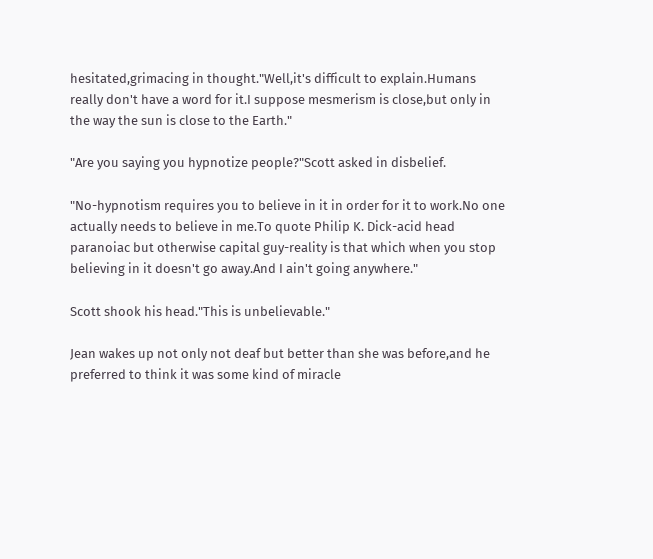hesitated,grimacing in thought."Well,it's difficult to explain.Humans really don't have a word for it.I suppose mesmerism is close,but only in the way the sun is close to the Earth."

"Are you saying you hypnotize people?"Scott asked in disbelief.

"No-hypnotism requires you to believe in it in order for it to work.No one actually needs to believe in me.To quote Philip K. Dick-acid head paranoiac but otherwise capital guy-reality is that which when you stop believing in it doesn't go away.And I ain't going anywhere."

Scott shook his head."This is unbelievable."

Jean wakes up not only not deaf but better than she was before,and he preferred to think it was some kind of miracle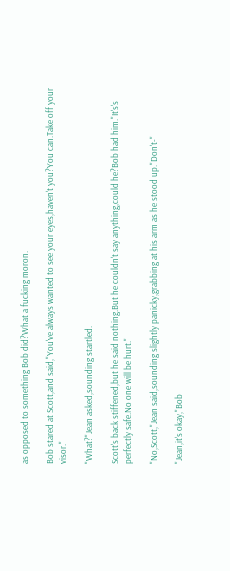as opposed to something Bob did?What a fucking moron.

Bob stared at Scott,and said,"You've always wanted to see your eyes,haven't you?You can.Take off your visor."

"What?"Jean asked,sounding startled.

Scott's back stiffened,but he said nothing.But he couldn't say anything,could he?Bob had him."It's's perfectly safe.No one will be hurt."

"No,Scott,"Jean said,sounding slightly panicky,grabbing at his arm as he stood up."Don't-"

"Jean,it's okay,"Bob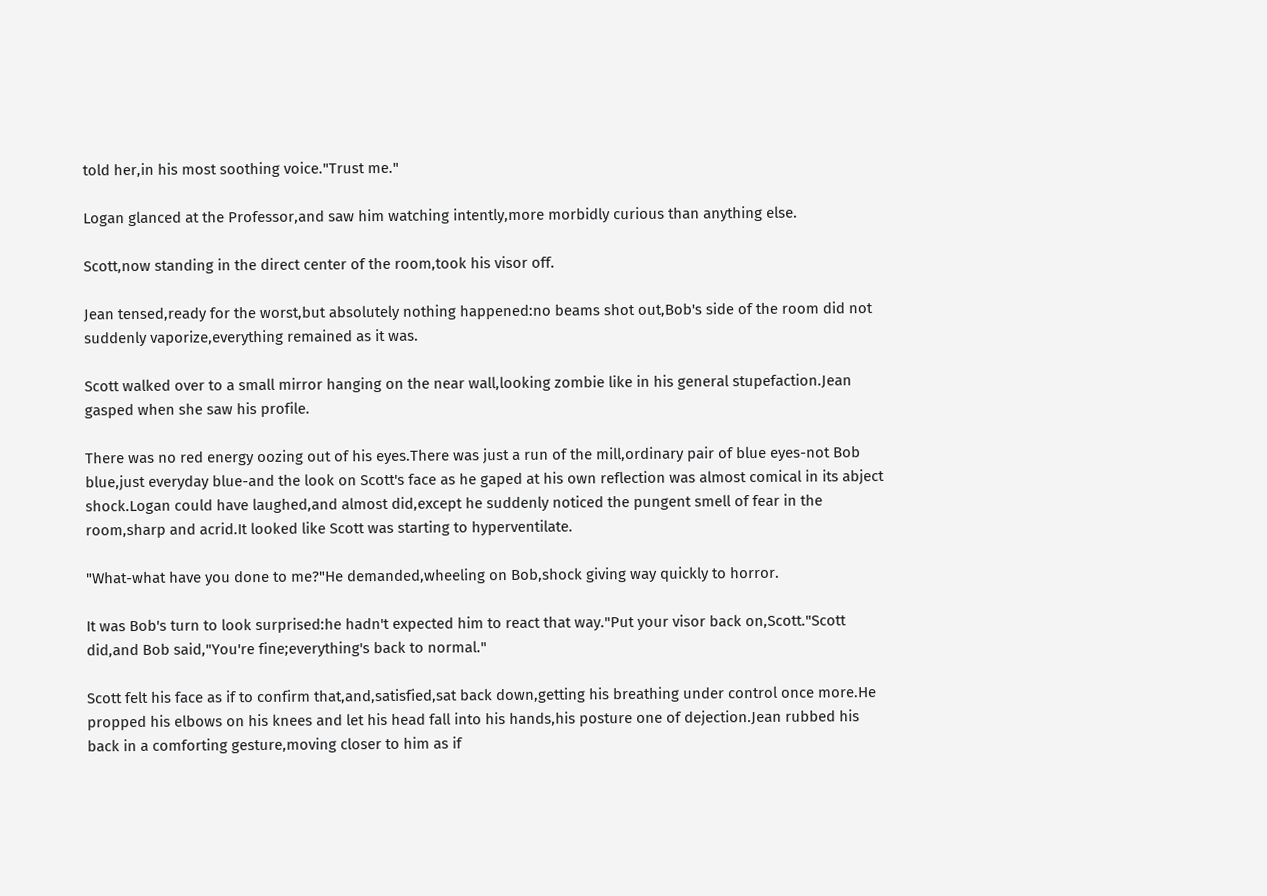told her,in his most soothing voice."Trust me."

Logan glanced at the Professor,and saw him watching intently,more morbidly curious than anything else.

Scott,now standing in the direct center of the room,took his visor off.

Jean tensed,ready for the worst,but absolutely nothing happened:no beams shot out,Bob's side of the room did not suddenly vaporize,everything remained as it was.

Scott walked over to a small mirror hanging on the near wall,looking zombie like in his general stupefaction.Jean gasped when she saw his profile.

There was no red energy oozing out of his eyes.There was just a run of the mill,ordinary pair of blue eyes-not Bob blue,just everyday blue-and the look on Scott's face as he gaped at his own reflection was almost comical in its abject shock.Logan could have laughed,and almost did,except he suddenly noticed the pungent smell of fear in the room,sharp and acrid.It looked like Scott was starting to hyperventilate.

"What-what have you done to me?"He demanded,wheeling on Bob,shock giving way quickly to horror.

It was Bob's turn to look surprised:he hadn't expected him to react that way."Put your visor back on,Scott."Scott did,and Bob said,"You're fine;everything's back to normal."

Scott felt his face as if to confirm that,and,satisfied,sat back down,getting his breathing under control once more.He propped his elbows on his knees and let his head fall into his hands,his posture one of dejection.Jean rubbed his back in a comforting gesture,moving closer to him as if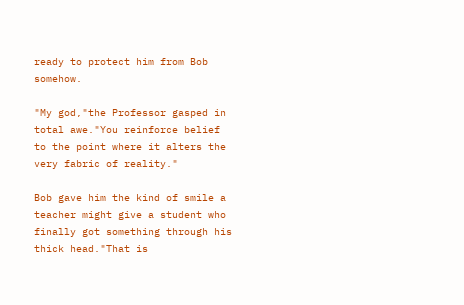ready to protect him from Bob somehow.

"My god,"the Professor gasped in total awe."You reinforce belief to the point where it alters the very fabric of reality."

Bob gave him the kind of smile a teacher might give a student who finally got something through his thick head."That is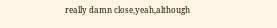really damn close,yeah,although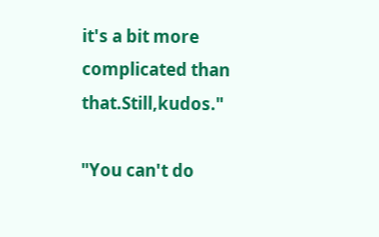it's a bit more complicated than that.Still,kudos."

"You can't do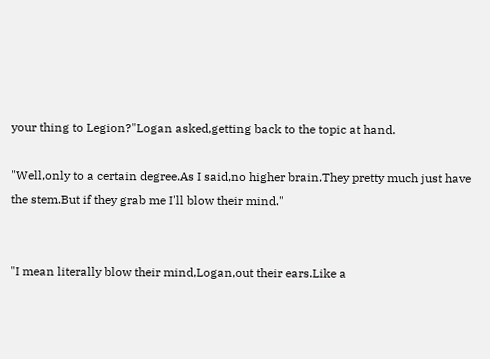your thing to Legion?"Logan asked,getting back to the topic at hand.

"Well,only to a certain degree.As I said,no higher brain.They pretty much just have the stem.But if they grab me I'll blow their mind."


"I mean literally blow their mind,Logan,out their ears.Like a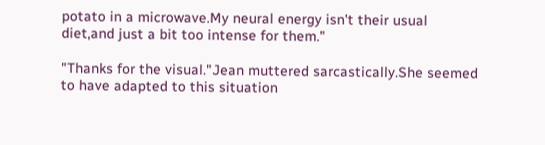potato in a microwave.My neural energy isn't their usual diet,and just a bit too intense for them."

"Thanks for the visual."Jean muttered sarcastically.She seemed to have adapted to this situation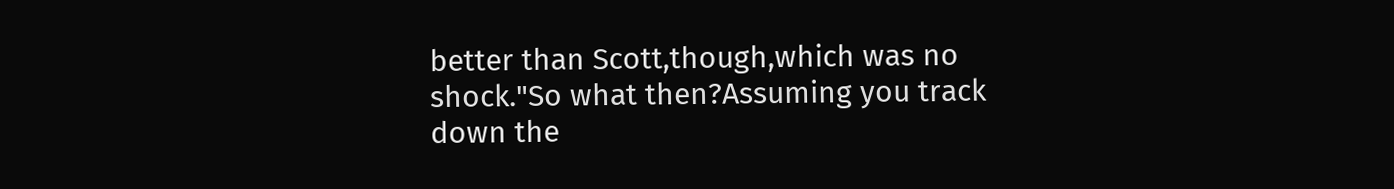better than Scott,though,which was no shock."So what then?Assuming you track down the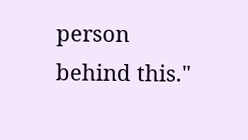person behind this."